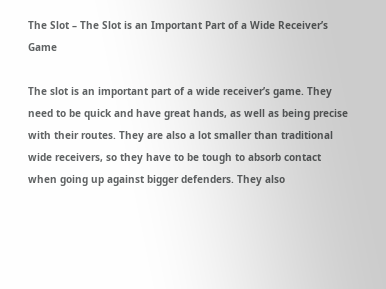The Slot – The Slot is an Important Part of a Wide Receiver’s Game

The slot is an important part of a wide receiver’s game. They need to be quick and have great hands, as well as being precise with their routes. They are also a lot smaller than traditional wide receivers, so they have to be tough to absorb contact when going up against bigger defenders. They also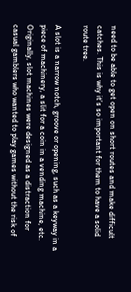need to be able to get open on short routes and make difficult catches. This is why it’s so important for them to have a solid route tree.

A slot is a narrow notch, groove or opening, such as a keyway in a piece of machinery, a slit for a coin in a vending machine, etc. Originally, slot machines were designed as a distraction for casual gamblers who wanted to play games without the risk of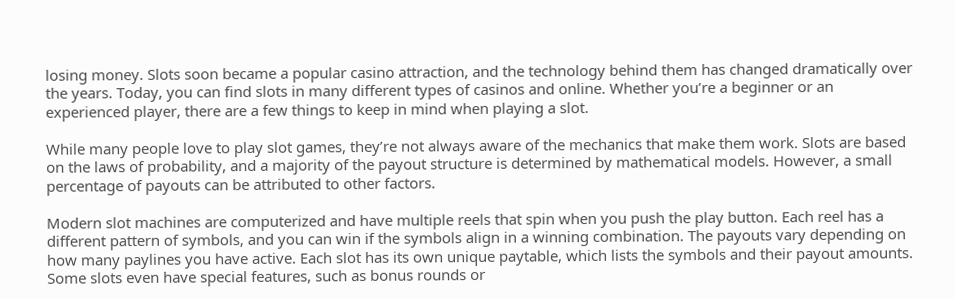losing money. Slots soon became a popular casino attraction, and the technology behind them has changed dramatically over the years. Today, you can find slots in many different types of casinos and online. Whether you’re a beginner or an experienced player, there are a few things to keep in mind when playing a slot.

While many people love to play slot games, they’re not always aware of the mechanics that make them work. Slots are based on the laws of probability, and a majority of the payout structure is determined by mathematical models. However, a small percentage of payouts can be attributed to other factors.

Modern slot machines are computerized and have multiple reels that spin when you push the play button. Each reel has a different pattern of symbols, and you can win if the symbols align in a winning combination. The payouts vary depending on how many paylines you have active. Each slot has its own unique paytable, which lists the symbols and their payout amounts. Some slots even have special features, such as bonus rounds or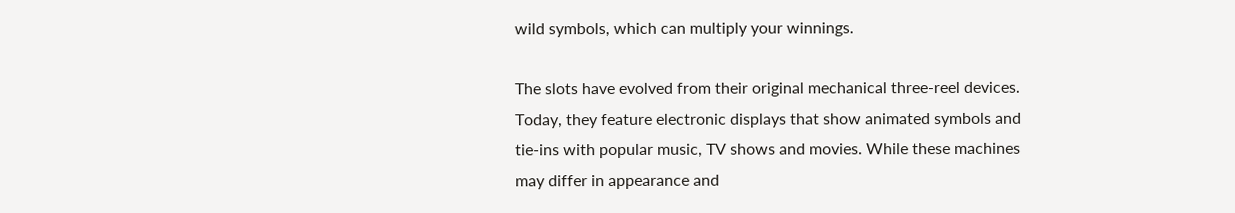wild symbols, which can multiply your winnings.

The slots have evolved from their original mechanical three-reel devices. Today, they feature electronic displays that show animated symbols and tie-ins with popular music, TV shows and movies. While these machines may differ in appearance and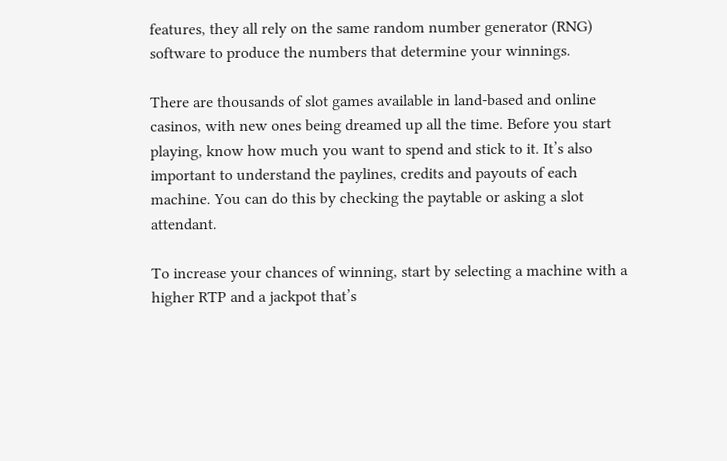features, they all rely on the same random number generator (RNG) software to produce the numbers that determine your winnings.

There are thousands of slot games available in land-based and online casinos, with new ones being dreamed up all the time. Before you start playing, know how much you want to spend and stick to it. It’s also important to understand the paylines, credits and payouts of each machine. You can do this by checking the paytable or asking a slot attendant.

To increase your chances of winning, start by selecting a machine with a higher RTP and a jackpot that’s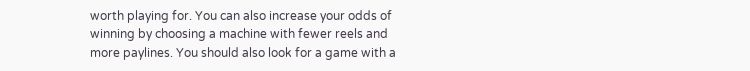worth playing for. You can also increase your odds of winning by choosing a machine with fewer reels and more paylines. You should also look for a game with a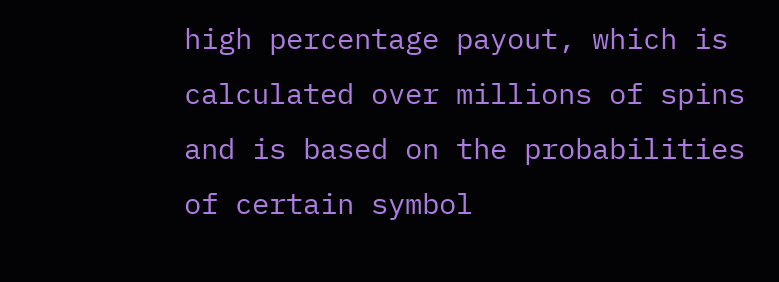high percentage payout, which is calculated over millions of spins and is based on the probabilities of certain symbol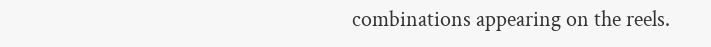combinations appearing on the reels.